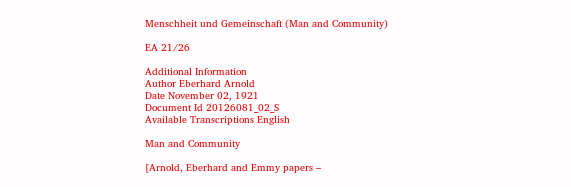Menschheit und Gemeinschaft (Man and Community)

EA 21/26

Additional Information
Author Eberhard Arnold
Date November 02, 1921
Document Id 20126081_02_S
Available Transcriptions English

Man and Community

[Arnold, Eberhard and Emmy papers –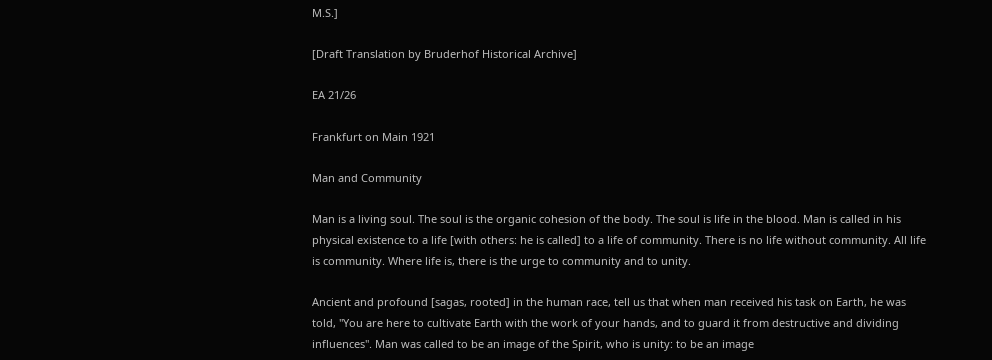M.S.]

[Draft Translation by Bruderhof Historical Archive]

EA 21/26

Frankfurt on Main 1921

Man and Community

Man is a living soul. The soul is the organic cohesion of the body. The soul is life in the blood. Man is called in his physical existence to a life [with others: he is called] to a life of community. There is no life without community. All life is community. Where life is, there is the urge to community and to unity.

Ancient and profound [sagas, rooted] in the human race, tell us that when man received his task on Earth, he was told, "You are here to cultivate Earth with the work of your hands, and to guard it from destructive and dividing influences". Man was called to be an image of the Spirit, who is unity: to be an image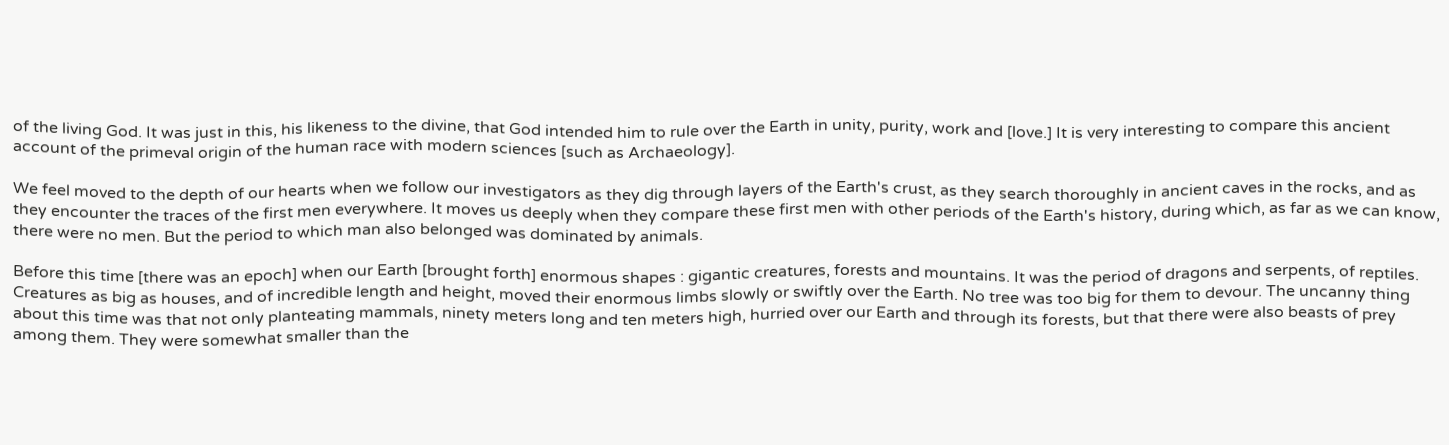of the living God. It was just in this, his likeness to the divine, that God intended him to rule over the Earth in unity, purity, work and [love.] It is very interesting to compare this ancient account of the primeval origin of the human race with modern sciences [such as Archaeology].

We feel moved to the depth of our hearts when we follow our investigators as they dig through layers of the Earth's crust, as they search thoroughly in ancient caves in the rocks, and as they encounter the traces of the first men everywhere. It moves us deeply when they compare these first men with other periods of the Earth's history, during which, as far as we can know, there were no men. But the period to which man also belonged was dominated by animals.

Before this time [there was an epoch] when our Earth [brought forth] enormous shapes : gigantic creatures, forests and mountains. It was the period of dragons and serpents, of reptiles. Creatures as big as houses, and of incredible length and height, moved their enormous limbs slowly or swiftly over the Earth. No tree was too big for them to devour. The uncanny thing about this time was that not only planteating mammals, ninety meters long and ten meters high, hurried over our Earth and through its forests, but that there were also beasts of prey among them. They were somewhat smaller than the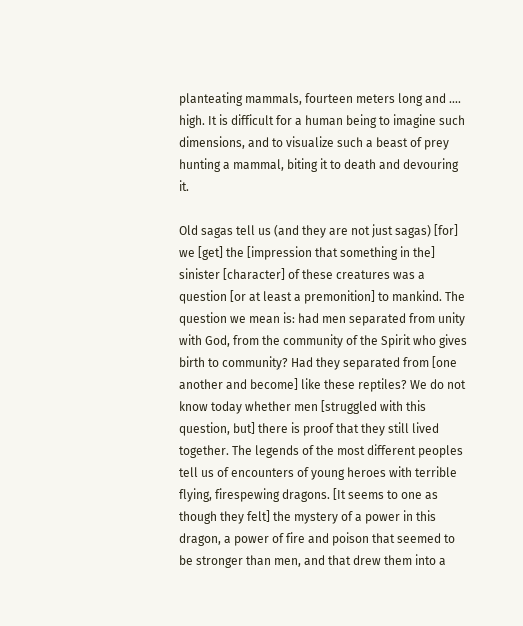planteating mammals, fourteen meters long and .... high. It is difficult for a human being to imagine such dimensions, and to visualize such a beast of prey hunting a mammal, biting it to death and devouring it.

Old sagas tell us (and they are not just sagas) [for] we [get] the [impression that something in the] sinister [character] of these creatures was a question [or at least a premonition] to mankind. The question we mean is: had men separated from unity with God, from the community of the Spirit who gives birth to community? Had they separated from [one another and become] like these reptiles? We do not know today whether men [struggled with this question, but] there is proof that they still lived together. The legends of the most different peoples tell us of encounters of young heroes with terrible flying, firespewing dragons. [It seems to one as though they felt] the mystery of a power in this dragon, a power of fire and poison that seemed to be stronger than men, and that drew them into a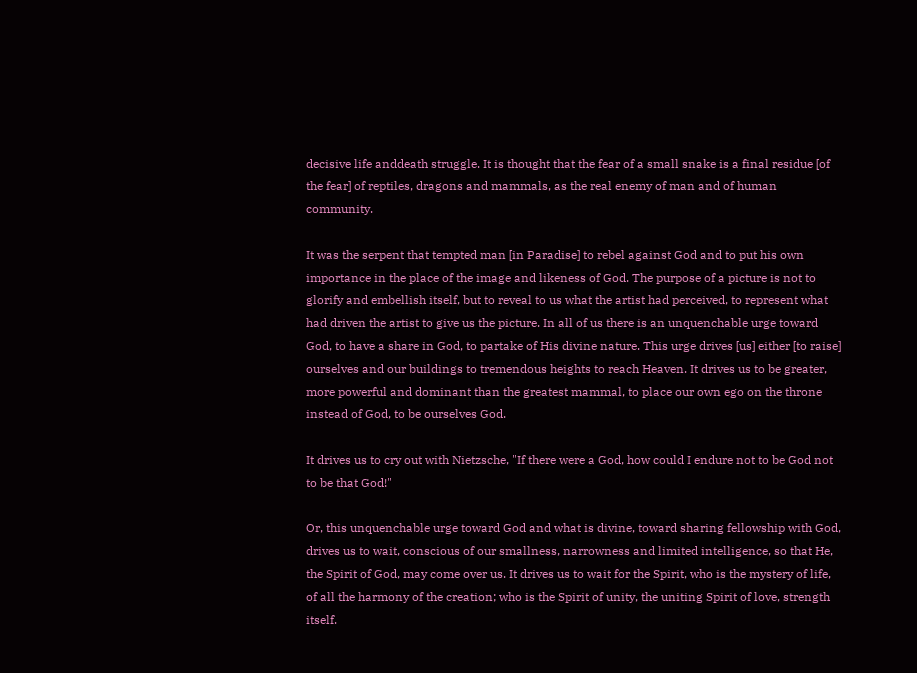decisive life anddeath struggle. It is thought that the fear of a small snake is a final residue [of the fear] of reptiles, dragons and mammals, as the real enemy of man and of human community.

It was the serpent that tempted man [in Paradise] to rebel against God and to put his own importance in the place of the image and likeness of God. The purpose of a picture is not to glorify and embellish itself, but to reveal to us what the artist had perceived, to represent what had driven the artist to give us the picture. In all of us there is an unquenchable urge toward God, to have a share in God, to partake of His divine nature. This urge drives [us] either [to raise] ourselves and our buildings to tremendous heights to reach Heaven. It drives us to be greater, more powerful and dominant than the greatest mammal, to place our own ego on the throne instead of God, to be ourselves God.

It drives us to cry out with Nietzsche, "If there were a God, how could I endure not to be God not to be that God!"

Or, this unquenchable urge toward God and what is divine, toward sharing fellowship with God, drives us to wait, conscious of our smallness, narrowness and limited intelligence, so that He, the Spirit of God, may come over us. It drives us to wait for the Spirit, who is the mystery of life, of all the harmony of the creation; who is the Spirit of unity, the uniting Spirit of love, strength itself.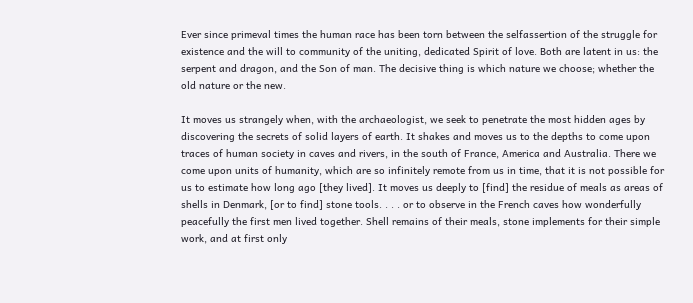Ever since primeval times the human race has been torn between the selfassertion of the struggle for existence and the will to community of the uniting, dedicated Spirit of love. Both are latent in us: the serpent and dragon, and the Son of man. The decisive thing is which nature we choose; whether the old nature or the new.

It moves us strangely when, with the archaeologist, we seek to penetrate the most hidden ages by discovering the secrets of solid layers of earth. It shakes and moves us to the depths to come upon traces of human society in caves and rivers, in the south of France, America and Australia. There we come upon units of humanity, which are so infinitely remote from us in time, that it is not possible for us to estimate how long ago [they lived]. It moves us deeply to [find] the residue of meals as areas of shells in Denmark, [or to find] stone tools. . . . or to observe in the French caves how wonderfully peacefully the first men lived together. Shell remains of their meals, stone implements for their simple work, and at first only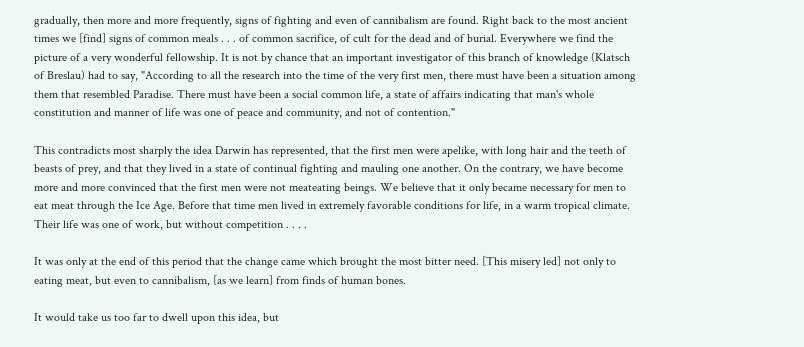gradually, then more and more frequently, signs of fighting and even of cannibalism are found. Right back to the most ancient times we [find] signs of common meals . . . of common sacrifice, of cult for the dead and of burial. Everywhere we find the picture of a very wonderful fellowship. It is not by chance that an important investigator of this branch of knowledge (Klatsch of Breslau) had to say, "According to all the research into the time of the very first men, there must have been a situation among them that resembled Paradise. There must have been a social common life, a state of affairs indicating that man's whole constitution and manner of life was one of peace and community, and not of contention."

This contradicts most sharply the idea Darwin has represented, that the first men were apelike, with long hair and the teeth of beasts of prey, and that they lived in a state of continual fighting and mauling one another. On the contrary, we have become more and more convinced that the first men were not meateating beings. We believe that it only became necessary for men to eat meat through the Ice Age. Before that time men lived in extremely favorable conditions for life, in a warm tropical climate. Their life was one of work, but without competition . . . .

It was only at the end of this period that the change came which brought the most bitter need. [This misery led] not only to eating meat, but even to cannibalism, [as we learn] from finds of human bones.

It would take us too far to dwell upon this idea, but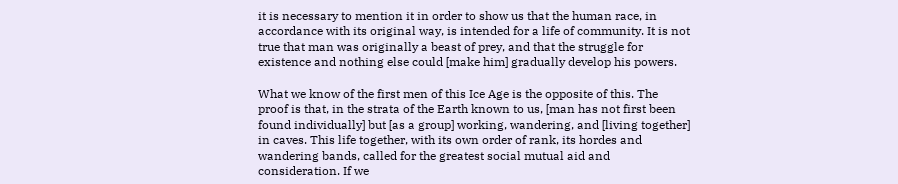it is necessary to mention it in order to show us that the human race, in accordance with its original way, is intended for a life of community. It is not true that man was originally a beast of prey, and that the struggle for existence and nothing else could [make him] gradually develop his powers.

What we know of the first men of this Ice Age is the opposite of this. The proof is that, in the strata of the Earth known to us, [man has not first been found individually] but [as a group] working, wandering, and [living together] in caves. This life together, with its own order of rank, its hordes and wandering bands, called for the greatest social mutual aid and consideration. If we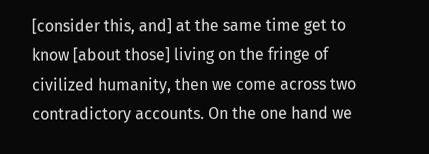[consider this, and] at the same time get to know [about those] living on the fringe of civilized humanity, then we come across two contradictory accounts. On the one hand we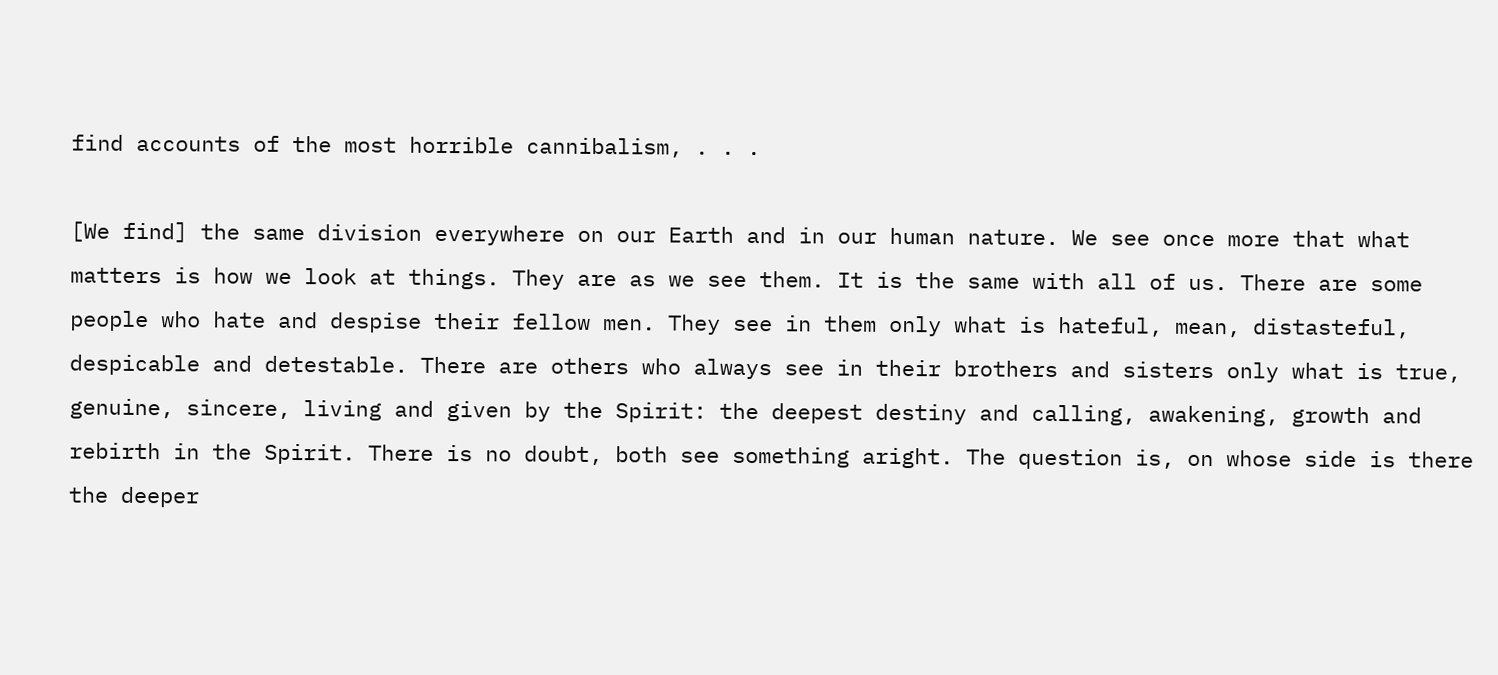find accounts of the most horrible cannibalism, . . .

[We find] the same division everywhere on our Earth and in our human nature. We see once more that what matters is how we look at things. They are as we see them. It is the same with all of us. There are some people who hate and despise their fellow men. They see in them only what is hateful, mean, distasteful, despicable and detestable. There are others who always see in their brothers and sisters only what is true, genuine, sincere, living and given by the Spirit: the deepest destiny and calling, awakening, growth and rebirth in the Spirit. There is no doubt, both see something aright. The question is, on whose side is there the deeper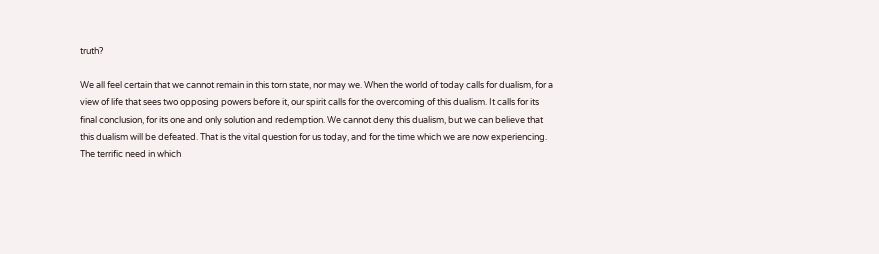truth?

We all feel certain that we cannot remain in this torn state, nor may we. When the world of today calls for dualism, for a view of life that sees two opposing powers before it, our spirit calls for the overcoming of this dualism. It calls for its final conclusion, for its one and only solution and redemption. We cannot deny this dualism, but we can believe that this dualism will be defeated. That is the vital question for us today, and for the time which we are now experiencing. The terrific need in which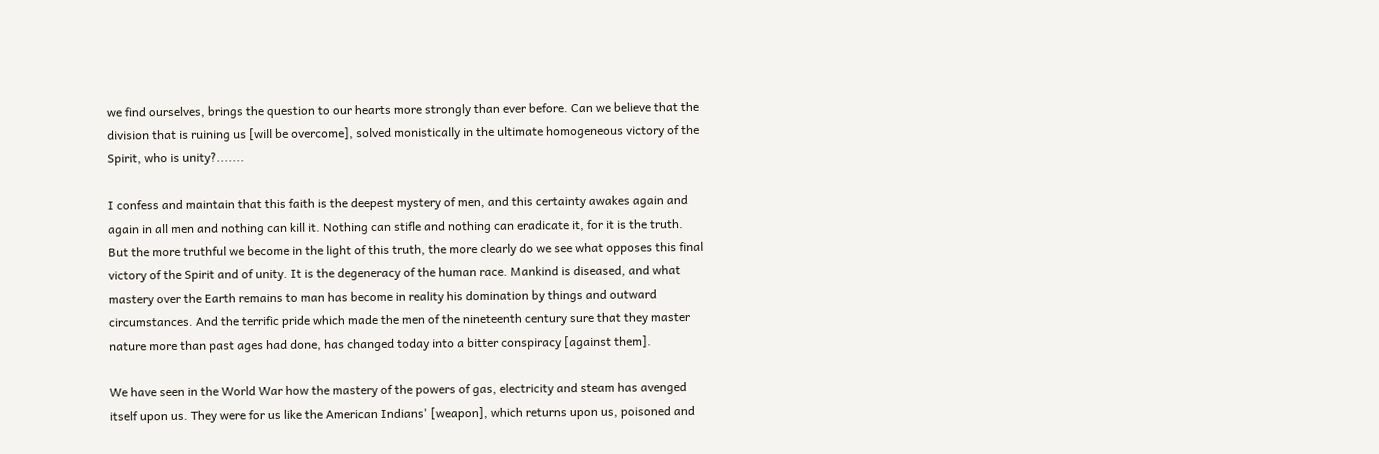we find ourselves, brings the question to our hearts more strongly than ever before. Can we believe that the division that is ruining us [will be overcome], solved monistically in the ultimate homogeneous victory of the Spirit, who is unity?.......

I confess and maintain that this faith is the deepest mystery of men, and this certainty awakes again and again in all men and nothing can kill it. Nothing can stifle and nothing can eradicate it, for it is the truth. But the more truthful we become in the light of this truth, the more clearly do we see what opposes this final victory of the Spirit and of unity. It is the degeneracy of the human race. Mankind is diseased, and what mastery over the Earth remains to man has become in reality his domination by things and outward circumstances. And the terrific pride which made the men of the nineteenth century sure that they master nature more than past ages had done, has changed today into a bitter conspiracy [against them].

We have seen in the World War how the mastery of the powers of gas, electricity and steam has avenged itself upon us. They were for us like the American Indians' [weapon], which returns upon us, poisoned and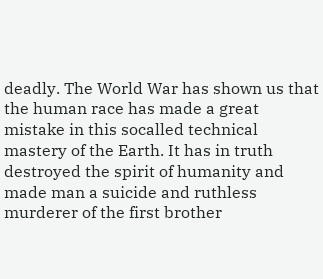deadly. The World War has shown us that the human race has made a great mistake in this socalled technical mastery of the Earth. It has in truth destroyed the spirit of humanity and made man a suicide and ruthless murderer of the first brother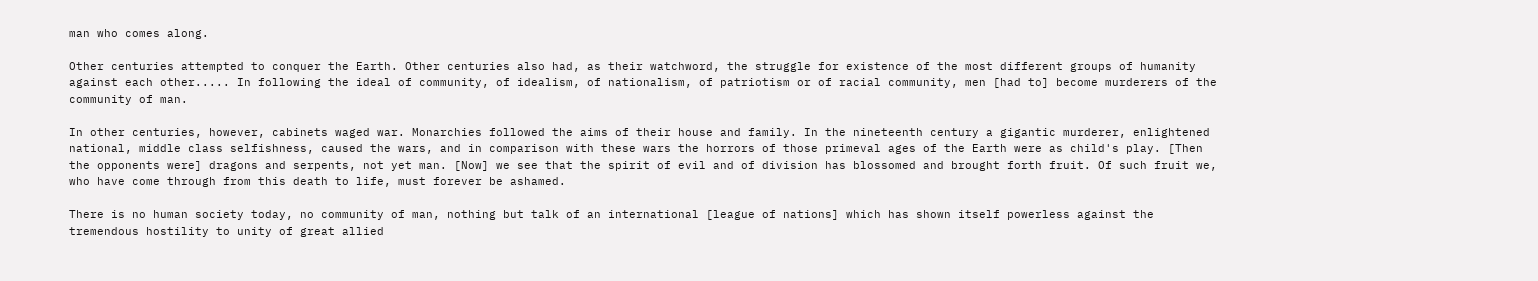man who comes along.

Other centuries attempted to conquer the Earth. Other centuries also had, as their watchword, the struggle for existence of the most different groups of humanity against each other..... In following the ideal of community, of idealism, of nationalism, of patriotism or of racial community, men [had to] become murderers of the community of man.

In other centuries, however, cabinets waged war. Monarchies followed the aims of their house and family. In the nineteenth century a gigantic murderer, enlightened national, middle class selfishness, caused the wars, and in comparison with these wars the horrors of those primeval ages of the Earth were as child's play. [Then the opponents were] dragons and serpents, not yet man. [Now] we see that the spirit of evil and of division has blossomed and brought forth fruit. Of such fruit we, who have come through from this death to life, must forever be ashamed.

There is no human society today, no community of man, nothing but talk of an international [league of nations] which has shown itself powerless against the tremendous hostility to unity of great allied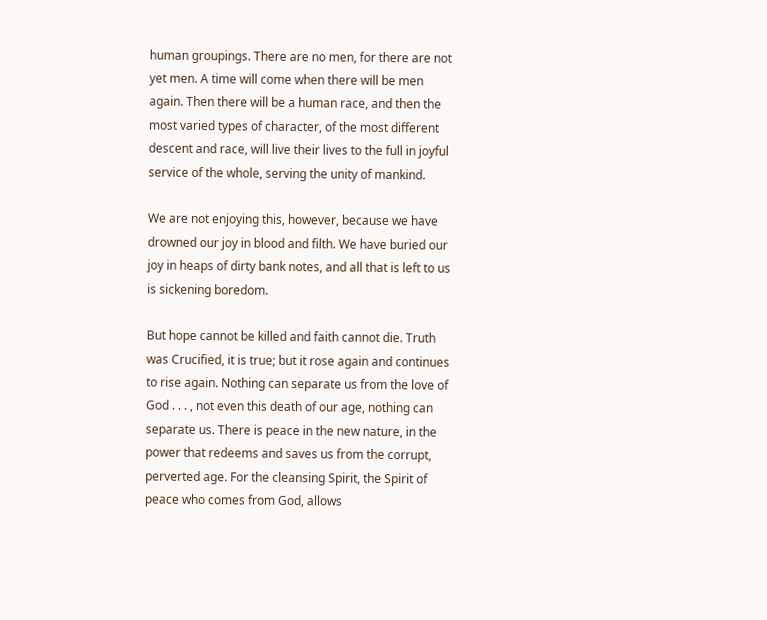human groupings. There are no men, for there are not yet men. A time will come when there will be men again. Then there will be a human race, and then the most varied types of character, of the most different descent and race, will live their lives to the full in joyful service of the whole, serving the unity of mankind.

We are not enjoying this, however, because we have drowned our joy in blood and filth. We have buried our joy in heaps of dirty bank notes, and all that is left to us is sickening boredom.

But hope cannot be killed and faith cannot die. Truth was Crucified, it is true; but it rose again and continues to rise again. Nothing can separate us from the love of God . . . , not even this death of our age, nothing can separate us. There is peace in the new nature, in the power that redeems and saves us from the corrupt, perverted age. For the cleansing Spirit, the Spirit of peace who comes from God, allows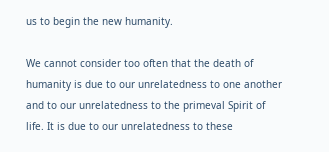us to begin the new humanity.

We cannot consider too often that the death of humanity is due to our unrelatedness to one another and to our unrelatedness to the primeval Spirit of life. It is due to our unrelatedness to these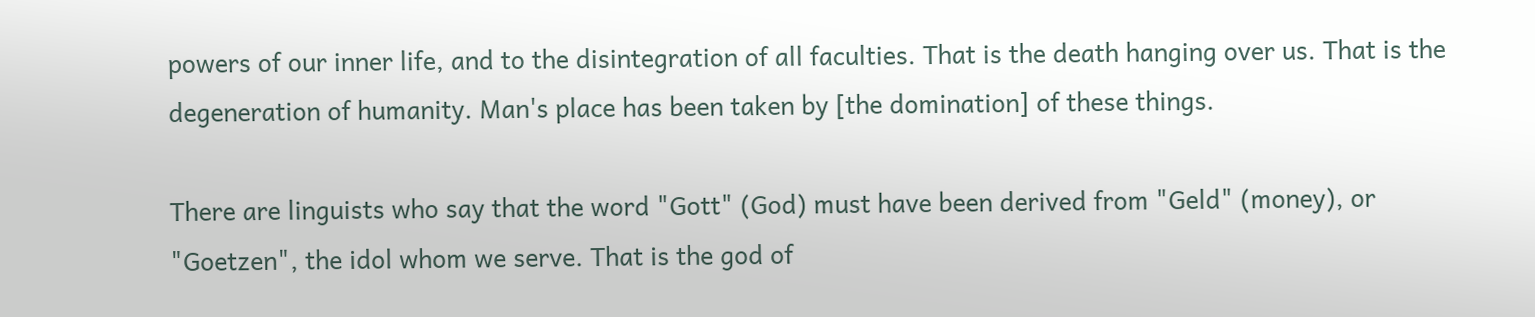powers of our inner life, and to the disintegration of all faculties. That is the death hanging over us. That is the degeneration of humanity. Man's place has been taken by [the domination] of these things.

There are linguists who say that the word "Gott" (God) must have been derived from "Geld" (money), or "Goetzen", the idol whom we serve. That is the god of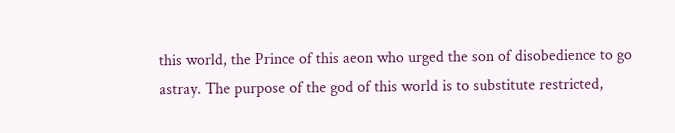this world, the Prince of this aeon who urged the son of disobedience to go astray. The purpose of the god of this world is to substitute restricted,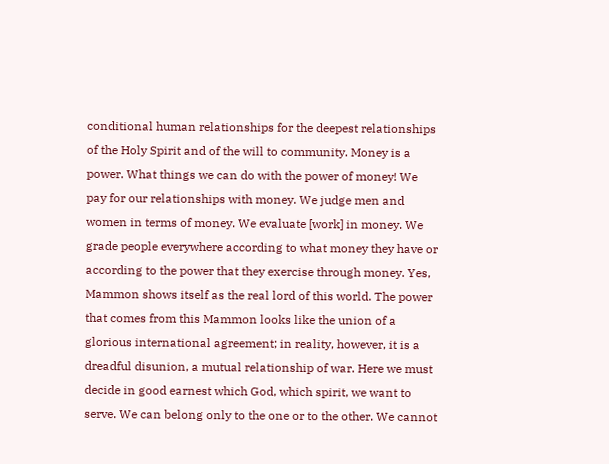conditional human relationships for the deepest relationships of the Holy Spirit and of the will to community. Money is a power. What things we can do with the power of money! We pay for our relationships with money. We judge men and women in terms of money. We evaluate [work] in money. We grade people everywhere according to what money they have or according to the power that they exercise through money. Yes, Mammon shows itself as the real lord of this world. The power that comes from this Mammon looks like the union of a glorious international agreement; in reality, however, it is a dreadful disunion, a mutual relationship of war. Here we must decide in good earnest which God, which spirit, we want to serve. We can belong only to the one or to the other. We cannot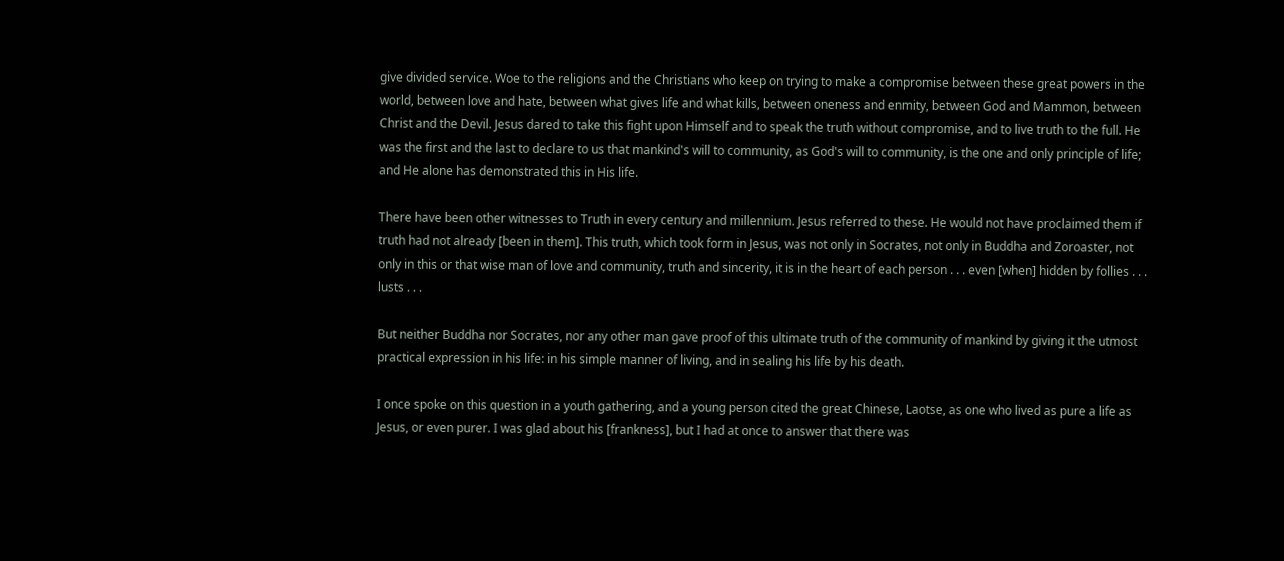give divided service. Woe to the religions and the Christians who keep on trying to make a compromise between these great powers in the world, between love and hate, between what gives life and what kills, between oneness and enmity, between God and Mammon, between Christ and the Devil. Jesus dared to take this fight upon Himself and to speak the truth without compromise, and to live truth to the full. He was the first and the last to declare to us that mankind's will to community, as God's will to community, is the one and only principle of life; and He alone has demonstrated this in His life.

There have been other witnesses to Truth in every century and millennium. Jesus referred to these. He would not have proclaimed them if truth had not already [been in them]. This truth, which took form in Jesus, was not only in Socrates, not only in Buddha and Zoroaster, not only in this or that wise man of love and community, truth and sincerity, it is in the heart of each person . . . even [when] hidden by follies . . . lusts . . .

But neither Buddha nor Socrates, nor any other man gave proof of this ultimate truth of the community of mankind by giving it the utmost practical expression in his life: in his simple manner of living, and in sealing his life by his death.

I once spoke on this question in a youth gathering, and a young person cited the great Chinese, Laotse, as one who lived as pure a life as Jesus, or even purer. I was glad about his [frankness], but I had at once to answer that there was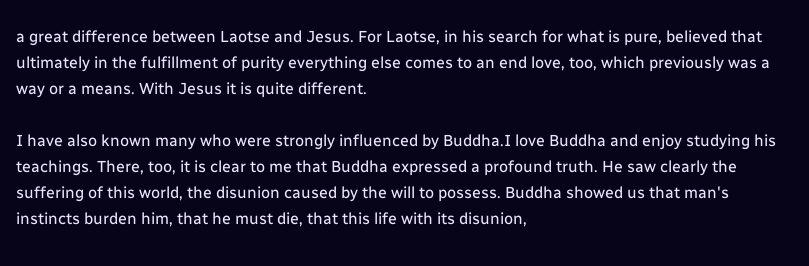a great difference between Laotse and Jesus. For Laotse, in his search for what is pure, believed that ultimately in the fulfillment of purity everything else comes to an end love, too, which previously was a way or a means. With Jesus it is quite different.

I have also known many who were strongly influenced by Buddha.I love Buddha and enjoy studying his teachings. There, too, it is clear to me that Buddha expressed a profound truth. He saw clearly the suffering of this world, the disunion caused by the will to possess. Buddha showed us that man's instincts burden him, that he must die, that this life with its disunion,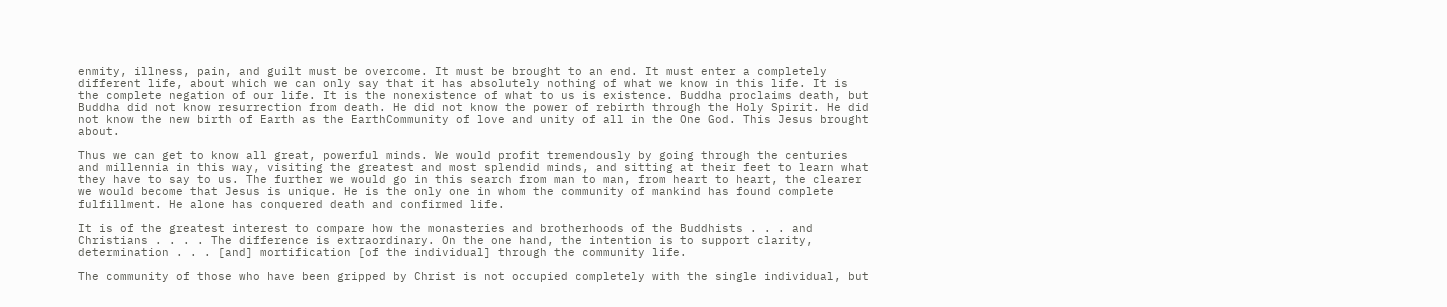enmity, illness, pain, and guilt must be overcome. It must be brought to an end. It must enter a completely different life, about which we can only say that it has absolutely nothing of what we know in this life. It is the complete negation of our life. It is the nonexistence of what to us is existence. Buddha proclaims death, but Buddha did not know resurrection from death. He did not know the power of rebirth through the Holy Spirit. He did not know the new birth of Earth as the EarthCommunity of love and unity of all in the One God. This Jesus brought about.

Thus we can get to know all great, powerful minds. We would profit tremendously by going through the centuries and millennia in this way, visiting the greatest and most splendid minds, and sitting at their feet to learn what they have to say to us. The further we would go in this search from man to man, from heart to heart, the clearer we would become that Jesus is unique. He is the only one in whom the community of mankind has found complete fulfillment. He alone has conquered death and confirmed life.

It is of the greatest interest to compare how the monasteries and brotherhoods of the Buddhists . . . and Christians . . . . The difference is extraordinary. On the one hand, the intention is to support clarity, determination . . . [and] mortification [of the individual] through the community life.

The community of those who have been gripped by Christ is not occupied completely with the single individual, but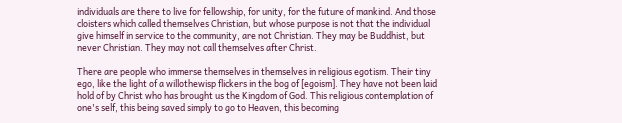individuals are there to live for fellowship, for unity, for the future of mankind. And those cloisters which called themselves Christian, but whose purpose is not that the individual give himself in service to the community, are not Christian. They may be Buddhist, but never Christian. They may not call themselves after Christ.

There are people who immerse themselves in themselves in religious egotism. Their tiny ego, like the light of a willothewisp flickers in the bog of [egoism]. They have not been laid hold of by Christ who has brought us the Kingdom of God. This religious contemplation of one's self, this being saved simply to go to Heaven, this becoming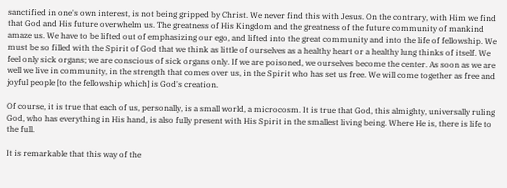sanctified in one's own interest, is not being gripped by Christ. We never find this with Jesus. On the contrary, with Him we find that God and His future overwhelm us. The greatness of His Kingdom and the greatness of the future community of mankind amaze us. We have to be lifted out of emphasizing our ego, and lifted into the great community and into the life of fellowship. We must be so filled with the Spirit of God that we think as little of ourselves as a healthy heart or a healthy lung thinks of itself. We feel only sick organs; we are conscious of sick organs only. If we are poisoned, we ourselves become the center. As soon as we are well we live in community, in the strength that comes over us, in the Spirit who has set us free. We will come together as free and joyful people [to the fellowship which] is God's creation.

Of course, it is true that each of us, personally, is a small world, a microcosm. It is true that God, this almighty, universally ruling God, who has everything in His hand, is also fully present with His Spirit in the smallest living being. Where He is, there is life to the full.

It is remarkable that this way of the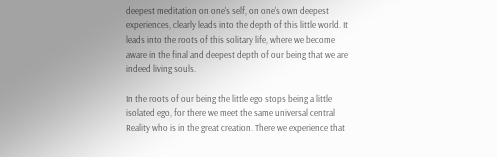deepest meditation on one's self, on one's own deepest experiences, clearly leads into the depth of this little world. It leads into the roots of this solitary life, where we become aware in the final and deepest depth of our being that we are indeed living souls.

In the roots of our being the little ego stops being a little isolated ego, for there we meet the same universal central Reality who is in the great creation. There we experience that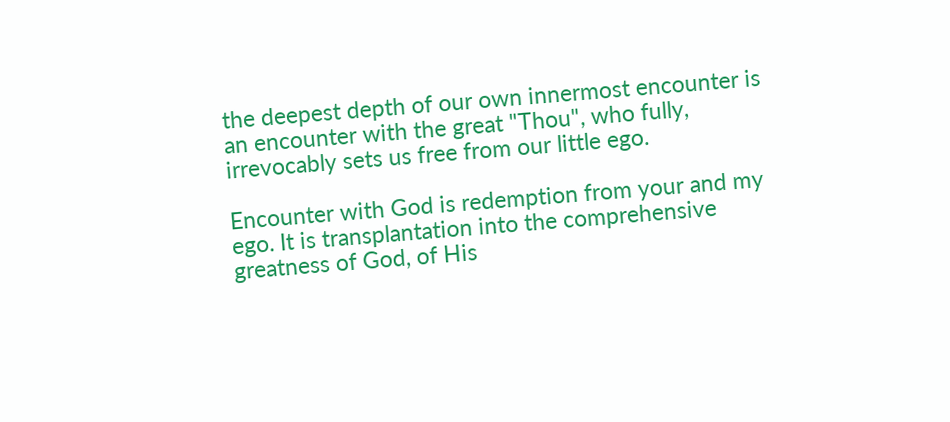the deepest depth of our own innermost encounter is an encounter with the great "Thou", who fully, irrevocably sets us free from our little ego.

Encounter with God is redemption from your and my ego. It is transplantation into the comprehensive greatness of God, of His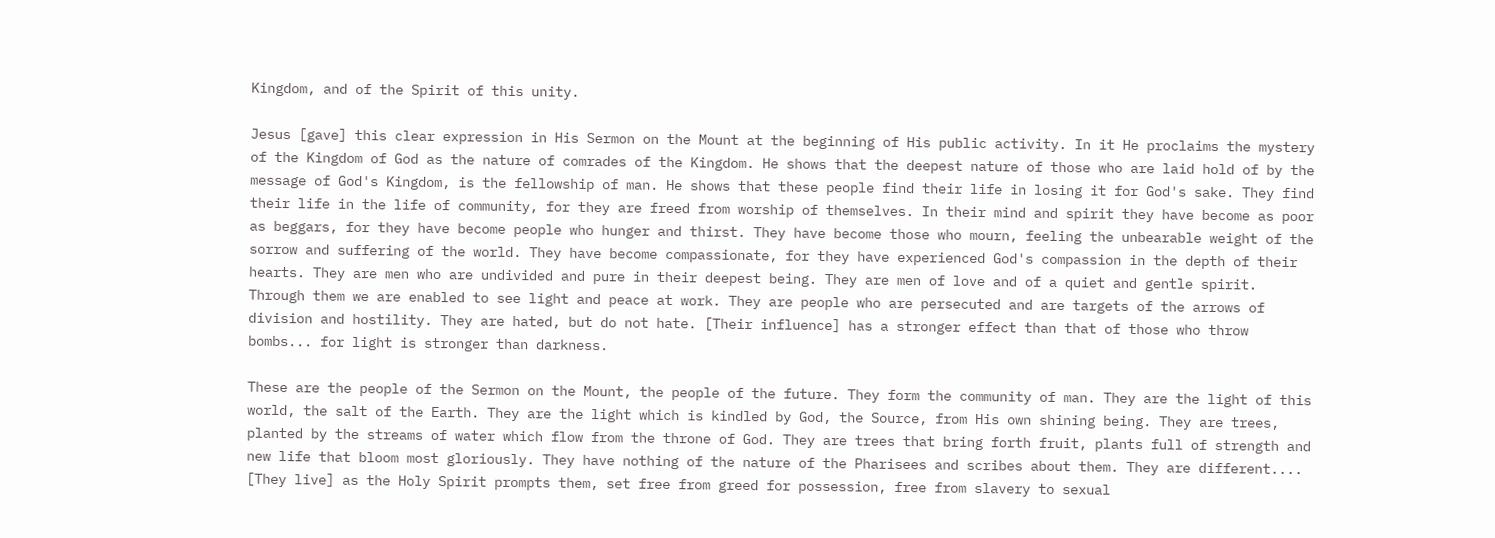Kingdom, and of the Spirit of this unity.

Jesus [gave] this clear expression in His Sermon on the Mount at the beginning of His public activity. In it He proclaims the mystery of the Kingdom of God as the nature of comrades of the Kingdom. He shows that the deepest nature of those who are laid hold of by the message of God's Kingdom, is the fellowship of man. He shows that these people find their life in losing it for God's sake. They find their life in the life of community, for they are freed from worship of themselves. In their mind and spirit they have become as poor as beggars, for they have become people who hunger and thirst. They have become those who mourn, feeling the unbearable weight of the sorrow and suffering of the world. They have become compassionate, for they have experienced God's compassion in the depth of their hearts. They are men who are undivided and pure in their deepest being. They are men of love and of a quiet and gentle spirit. Through them we are enabled to see light and peace at work. They are people who are persecuted and are targets of the arrows of division and hostility. They are hated, but do not hate. [Their influence] has a stronger effect than that of those who throw bombs... for light is stronger than darkness.

These are the people of the Sermon on the Mount, the people of the future. They form the community of man. They are the light of this world, the salt of the Earth. They are the light which is kindled by God, the Source, from His own shining being. They are trees, planted by the streams of water which flow from the throne of God. They are trees that bring forth fruit, plants full of strength and new life that bloom most gloriously. They have nothing of the nature of the Pharisees and scribes about them. They are different.... [They live] as the Holy Spirit prompts them, set free from greed for possession, free from slavery to sexual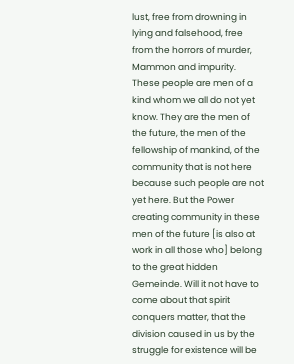lust, free from drowning in lying and falsehood, free from the horrors of murder, Mammon and impurity. These people are men of a kind whom we all do not yet know. They are the men of the future, the men of the fellowship of mankind, of the community that is not here because such people are not yet here. But the Power creating community in these men of the future [is also at work in all those who] belong to the great hidden Gemeinde. Will it not have to come about that spirit conquers matter, that the division caused in us by the struggle for existence will be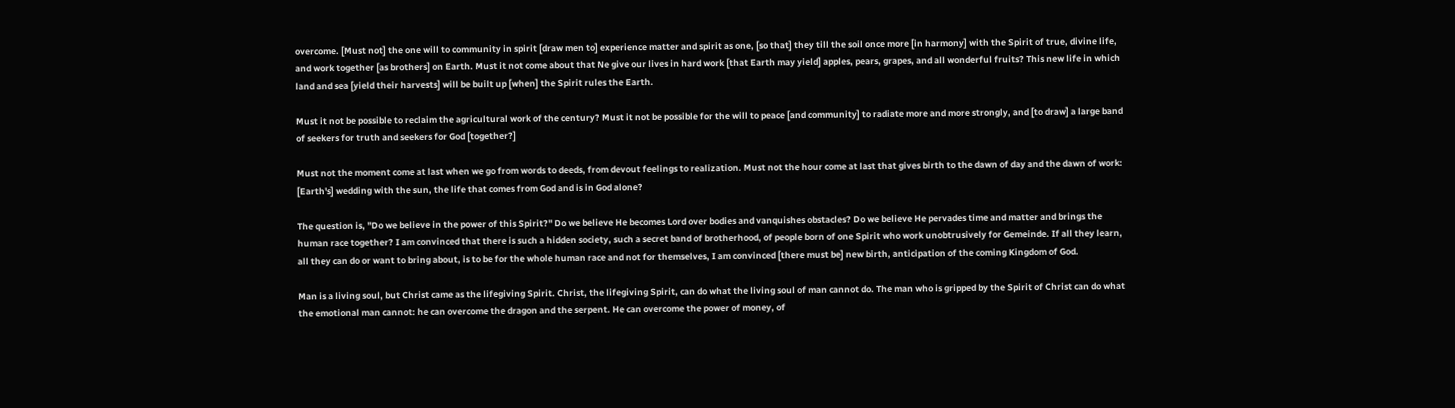overcome. [Must not] the one will to community in spirit [draw men to] experience matter and spirit as one, [so that] they till the soil once more [in harmony] with the Spirit of true, divine life, and work together [as brothers] on Earth. Must it not come about that Ne give our lives in hard work [that Earth may yield] apples, pears, grapes, and all wonderful fruits? This new life in which land and sea [yield their harvests] will be built up [when] the Spirit rules the Earth.

Must it not be possible to reclaim the agricultural work of the century? Must it not be possible for the will to peace [and community] to radiate more and more strongly, and [to draw] a large band of seekers for truth and seekers for God [together?]

Must not the moment come at last when we go from words to deeds, from devout feelings to realization. Must not the hour come at last that gives birth to the dawn of day and the dawn of work: [Earth's] wedding with the sun, the life that comes from God and is in God alone?

The question is, "Do we believe in the power of this Spirit?" Do we believe He becomes Lord over bodies and vanquishes obstacles? Do we believe He pervades time and matter and brings the human race together? I am convinced that there is such a hidden society, such a secret band of brotherhood, of people born of one Spirit who work unobtrusively for Gemeinde. If all they learn, all they can do or want to bring about, is to be for the whole human race and not for themselves, I am convinced [there must be] new birth, anticipation of the coming Kingdom of God.

Man is a living soul, but Christ came as the lifegiving Spirit. Christ, the lifegiving Spirit, can do what the living soul of man cannot do. The man who is gripped by the Spirit of Christ can do what the emotional man cannot: he can overcome the dragon and the serpent. He can overcome the power of money, of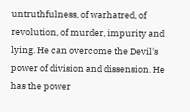untruthfulness, of warhatred, of revolution, of murder, impurity and lying. He can overcome the Devil's power of division and dissension. He has the power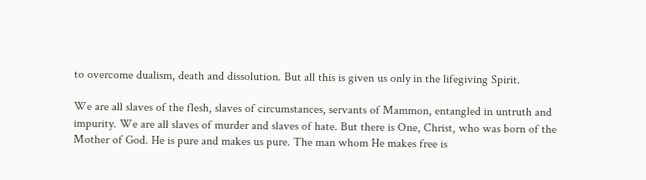to overcome dualism, death and dissolution. But all this is given us only in the lifegiving Spirit.

We are all slaves of the flesh, slaves of circumstances, servants of Mammon, entangled in untruth and impurity. We are all slaves of murder and slaves of hate. But there is One, Christ, who was born of the Mother of God. He is pure and makes us pure. The man whom He makes free is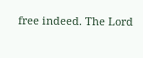free indeed. The Lord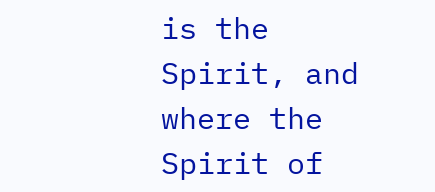is the Spirit, and where the Spirit of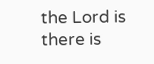the Lord is there is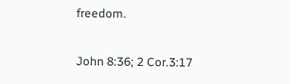freedom.

John 8:36; 2 Cor.3:17